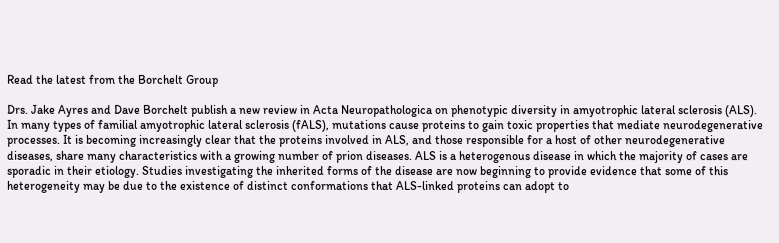Read the latest from the Borchelt Group

Drs. Jake Ayres and Dave Borchelt publish a new review in Acta Neuropathologica on phenotypic diversity in amyotrophic lateral sclerosis (ALS).  In many types of familial amyotrophic lateral sclerosis (fALS), mutations cause proteins to gain toxic properties that mediate neurodegenerative processes. It is becoming increasingly clear that the proteins involved in ALS, and those responsible for a host of other neurodegenerative diseases, share many characteristics with a growing number of prion diseases. ALS is a heterogenous disease in which the majority of cases are sporadic in their etiology. Studies investigating the inherited forms of the disease are now beginning to provide evidence that some of this heterogeneity may be due to the existence of distinct conformations that ALS-linked proteins can adopt to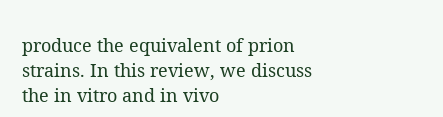produce the equivalent of prion strains. In this review, we discuss the in vitro and in vivo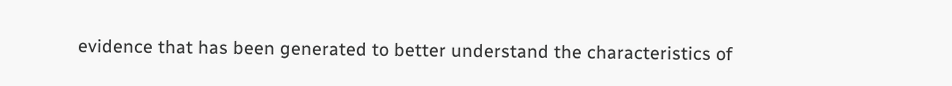evidence that has been generated to better understand the characteristics of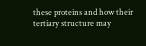these proteins and how their tertiary structure may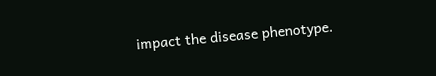impact the disease phenotype.